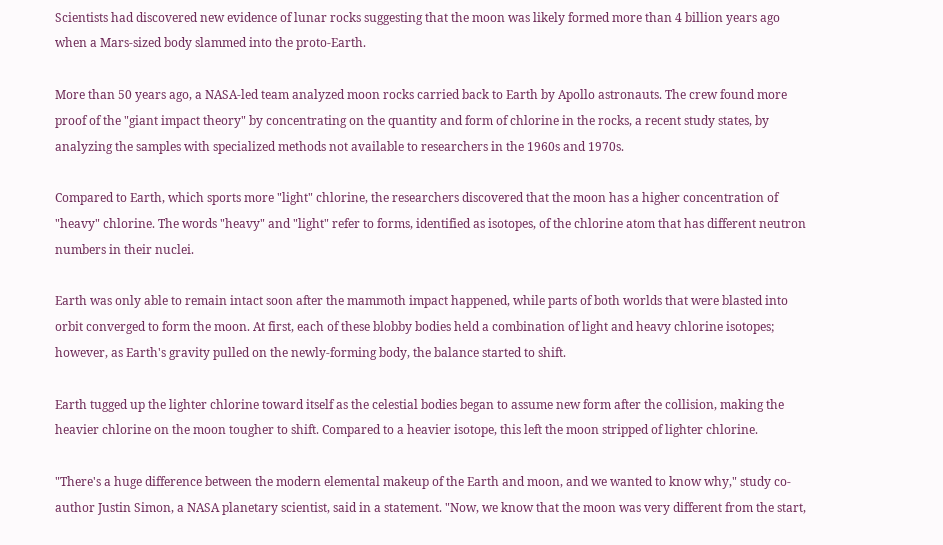Scientists had discovered new evidence of lunar rocks suggesting that the moon was likely formed more than 4 billion years ago when a Mars-sized body slammed into the proto-Earth.

More than 50 years ago, a NASA-led team analyzed moon rocks carried back to Earth by Apollo astronauts. The crew found more proof of the "giant impact theory" by concentrating on the quantity and form of chlorine in the rocks, a recent study states, by analyzing the samples with specialized methods not available to researchers in the 1960s and 1970s.

Compared to Earth, which sports more "light" chlorine, the researchers discovered that the moon has a higher concentration of "heavy" chlorine. The words "heavy" and "light" refer to forms, identified as isotopes, of the chlorine atom that has different neutron numbers in their nuclei.

Earth was only able to remain intact soon after the mammoth impact happened, while parts of both worlds that were blasted into orbit converged to form the moon. At first, each of these blobby bodies held a combination of light and heavy chlorine isotopes; however, as Earth's gravity pulled on the newly-forming body, the balance started to shift.

Earth tugged up the lighter chlorine toward itself as the celestial bodies began to assume new form after the collision, making the heavier chlorine on the moon tougher to shift. Compared to a heavier isotope, this left the moon stripped of lighter chlorine.

"There's a huge difference between the modern elemental makeup of the Earth and moon, and we wanted to know why," study co-author Justin Simon, a NASA planetary scientist, said in a statement. "Now, we know that the moon was very different from the start,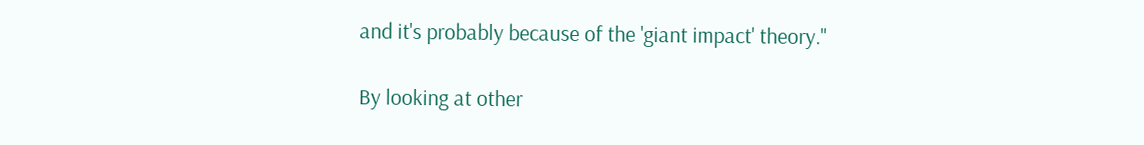and it's probably because of the 'giant impact' theory."

By looking at other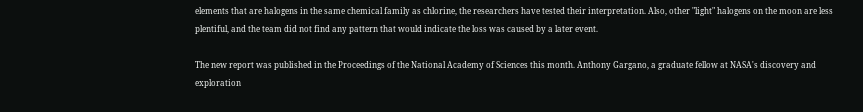elements that are halogens in the same chemical family as chlorine, the researchers have tested their interpretation. Also, other "light" halogens on the moon are less plentiful, and the team did not find any pattern that would indicate the loss was caused by a later event.

The new report was published in the Proceedings of the National Academy of Sciences this month. Anthony Gargano, a graduate fellow at NASA's discovery and exploration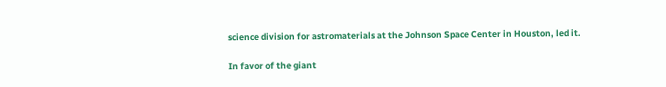science division for astromaterials at the Johnson Space Center in Houston, led it.

In favor of the giant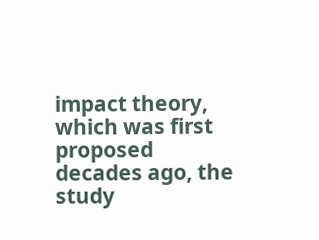impact theory, which was first proposed decades ago, the study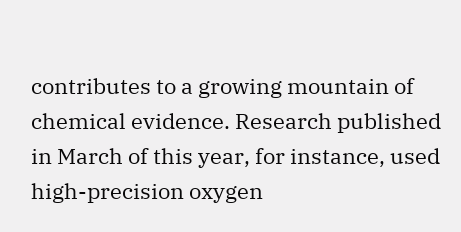contributes to a growing mountain of chemical evidence. Research published in March of this year, for instance, used high-precision oxygen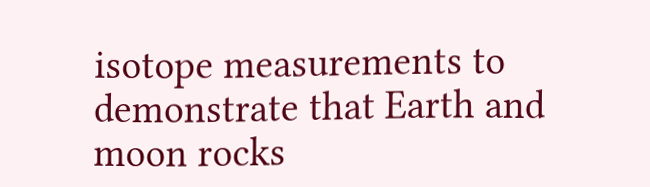isotope measurements to demonstrate that Earth and moon rocks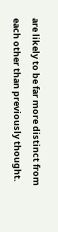are likely to be far more distinct from each other than previously thought.